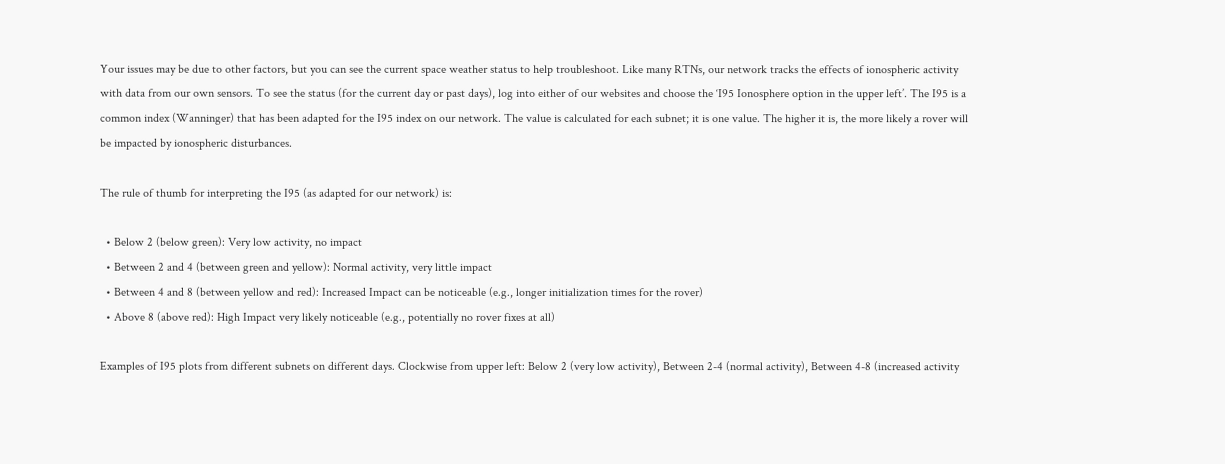Your issues may be due to other factors, but you can see the current space weather status to help troubleshoot. Like many RTNs, our network tracks the effects of ionospheric activity with data from our own sensors. To see the status (for the current day or past days), log into either of our websites and choose the ‘I95 Ionosphere option in the upper left’. The I95 is a common index (Wanninger) that has been adapted for the I95 index on our network. The value is calculated for each subnet; it is one value. The higher it is, the more likely a rover will be impacted by ionospheric disturbances.

The rule of thumb for interpreting the I95 (as adapted for our network) is:

  • Below 2 (below green): Very low activity, no impact
  • Between 2 and 4 (between green and yellow): Normal activity, very little impact
  • Between 4 and 8 (between yellow and red): Increased Impact can be noticeable (e.g., longer initialization times for the rover)
  • Above 8 (above red): High Impact very likely noticeable (e.g., potentially no rover fixes at all)

Examples of I95 plots from different subnets on different days. Clockwise from upper left: Below 2 (very low activity), Between 2-4 (normal activity), Between 4-8 (increased activity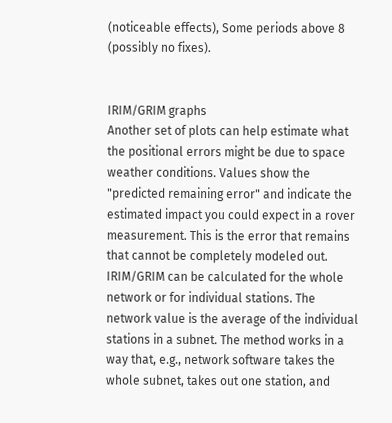(noticeable effects), Some periods above 8 (possibly no fixes).


IRIM/GRIM graphs
Another set of plots can help estimate what the positional errors might be due to space weather conditions. Values show the "predicted remaining error" and indicate the estimated impact you could expect in a rover measurement. This is the error that remains that cannot be completely modeled out. IRIM/GRIM can be calculated for the whole network or for individual stations. The network value is the average of the individual stations in a subnet. The method works in a way that, e.g., network software takes the whole subnet, takes out one station, and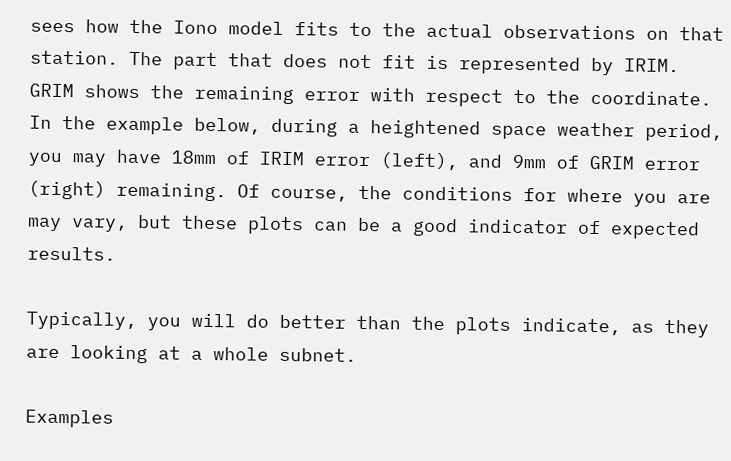sees how the Iono model fits to the actual observations on that station. The part that does not fit is represented by IRIM. GRIM shows the remaining error with respect to the coordinate. In the example below, during a heightened space weather period, you may have 18mm of IRIM error (left), and 9mm of GRIM error (right) remaining. Of course, the conditions for where you are may vary, but these plots can be a good indicator of expected results.

Typically, you will do better than the plots indicate, as they are looking at a whole subnet.

Examples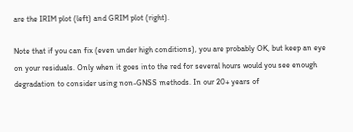are the IRIM plot (left) and GRIM plot (right).

Note that if you can fix (even under high conditions), you are probably OK, but keep an eye on your residuals. Only when it goes into the red for several hours would you see enough degradation to consider using non-GNSS methods. In our 20+ years of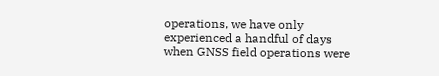operations, we have only experienced a handful of days when GNSS field operations were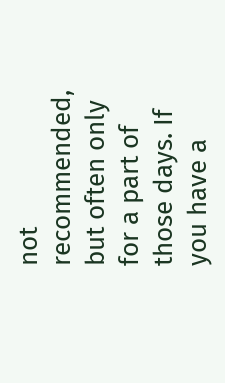not recommended, but often only for a part of those days. If you have a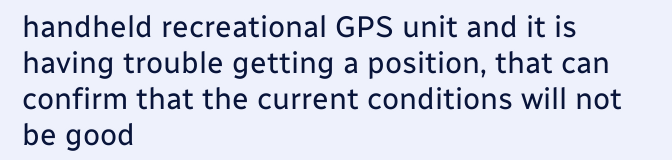handheld recreational GPS unit and it is having trouble getting a position, that can confirm that the current conditions will not be good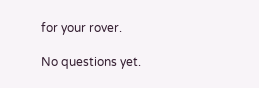for your rover.

No questions yet.